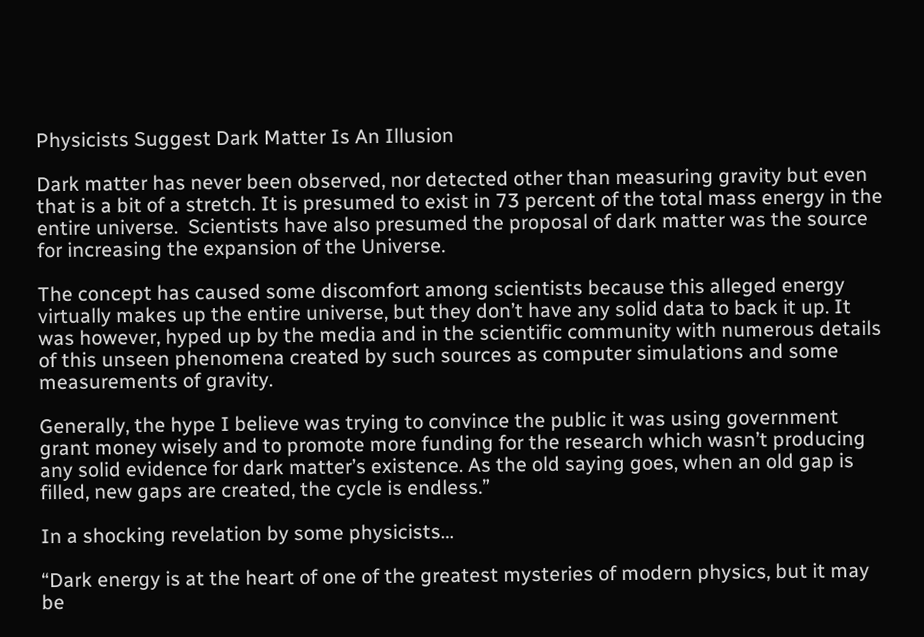Physicists Suggest Dark Matter Is An Illusion

Dark matter has never been observed, nor detected other than measuring gravity but even that is a bit of a stretch. It is presumed to exist in 73 percent of the total mass energy in the entire universe.  Scientists have also presumed the proposal of dark matter was the source for increasing the expansion of the Universe.

The concept has caused some discomfort among scientists because this alleged energy virtually makes up the entire universe, but they don’t have any solid data to back it up. It was however, hyped up by the media and in the scientific community with numerous details of this unseen phenomena created by such sources as computer simulations and some measurements of gravity.

Generally, the hype I believe was trying to convince the public it was using government grant money wisely and to promote more funding for the research which wasn’t producing any solid evidence for dark matter’s existence. As the old saying goes, when an old gap is filled, new gaps are created, the cycle is endless.”

In a shocking revelation by some physicists…

“Dark energy is at the heart of one of the greatest mysteries of modern physics, but it may be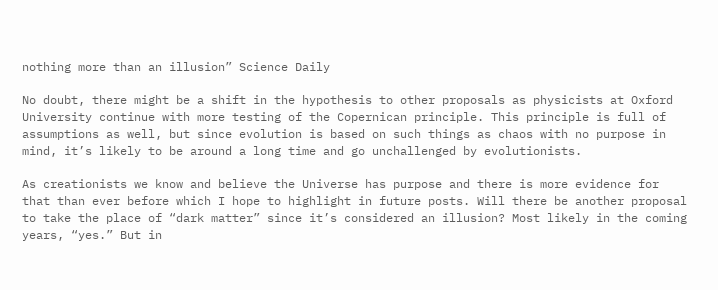nothing more than an illusion” Science Daily

No doubt, there might be a shift in the hypothesis to other proposals as physicists at Oxford University continue with more testing of the Copernican principle. This principle is full of assumptions as well, but since evolution is based on such things as chaos with no purpose in mind, it’s likely to be around a long time and go unchallenged by evolutionists.

As creationists we know and believe the Universe has purpose and there is more evidence for that than ever before which I hope to highlight in future posts. Will there be another proposal to take the place of “dark matter” since it’s considered an illusion? Most likely in the coming years, “yes.” But in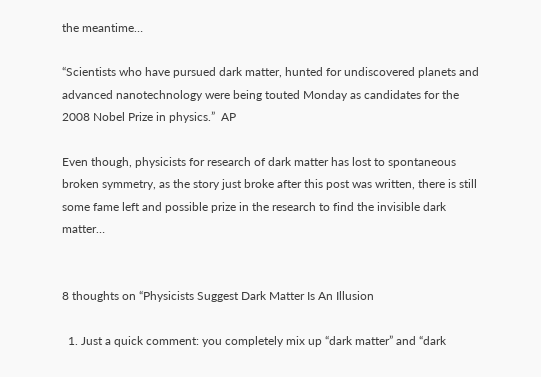the meantime…

“Scientists who have pursued dark matter, hunted for undiscovered planets and advanced nanotechnology were being touted Monday as candidates for the 2008 Nobel Prize in physics.”  AP

Even though, physicists for research of dark matter has lost to spontaneous broken symmetry, as the story just broke after this post was written, there is still some fame left and possible prize in the research to find the invisible dark matter…


8 thoughts on “Physicists Suggest Dark Matter Is An Illusion

  1. Just a quick comment: you completely mix up “dark matter” and “dark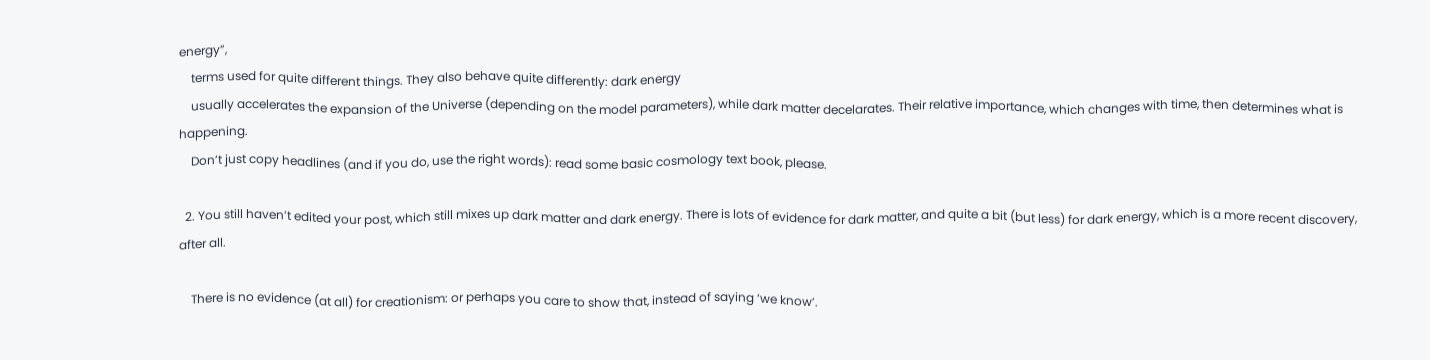energy”,
    terms used for quite different things. They also behave quite differently: dark energy
    usually accelerates the expansion of the Universe (depending on the model parameters), while dark matter decelarates. Their relative importance, which changes with time, then determines what is happening.
    Don’t just copy headlines (and if you do, use the right words): read some basic cosmology text book, please.

  2. You still haven’t edited your post, which still mixes up dark matter and dark energy. There is lots of evidence for dark matter, and quite a bit (but less) for dark energy, which is a more recent discovery, after all.

    There is no evidence (at all) for creationism: or perhaps you care to show that, instead of saying ‘we know’.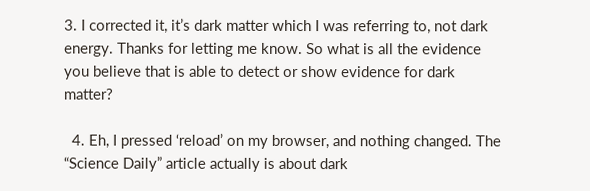3. I corrected it, it’s dark matter which I was referring to, not dark energy. Thanks for letting me know. So what is all the evidence you believe that is able to detect or show evidence for dark matter?

  4. Eh, I pressed ‘reload’ on my browser, and nothing changed. The “Science Daily” article actually is about dark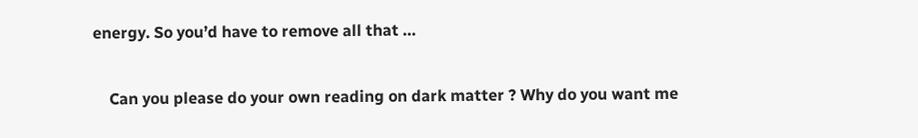energy. So you’d have to remove all that …

    Can you please do your own reading on dark matter ? Why do you want me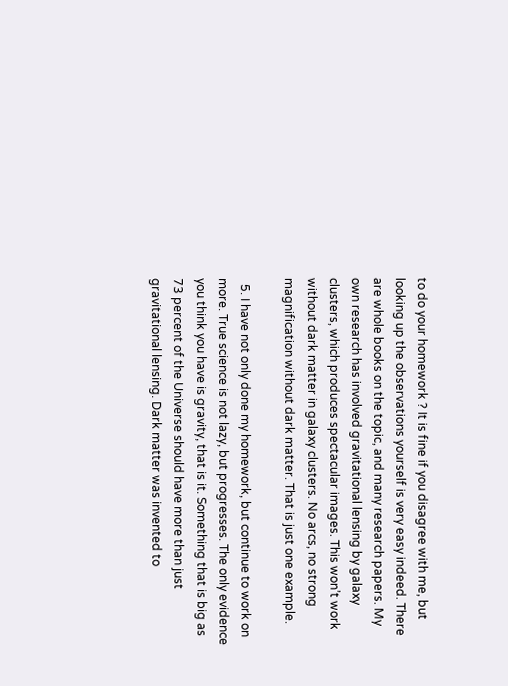to do your homework ? It is fine if you disagree with me, but looking up the observations yourself is very easy indeed. There are whole books on the topic, and many research papers. My own research has involved gravitational lensing by galaxy clusters, which produces spectacular images. This won’t work without dark matter in galaxy clusters. No arcs, no strong magnification without dark matter. That is just one example.

  5. I have not only done my homework, but continue to work on more. True science is not lazy, but progresses. The only evidence you think you have is gravity, that is it. Something that is big as 73 percent of the Universe should have more than just gravitational lensing. Dark matter was invented to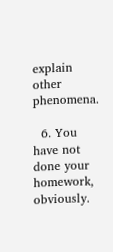explain other phenomena.

  6. You have not done your homework, obviously.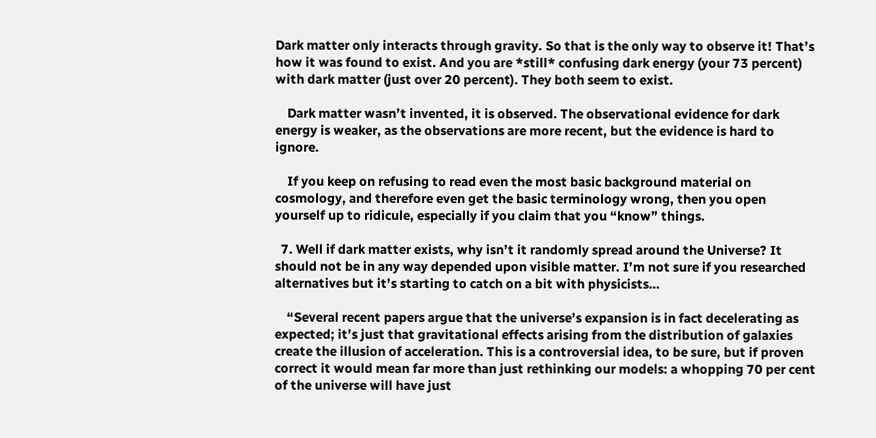Dark matter only interacts through gravity. So that is the only way to observe it! That’s how it was found to exist. And you are *still* confusing dark energy (your 73 percent) with dark matter (just over 20 percent). They both seem to exist.

    Dark matter wasn’t invented, it is observed. The observational evidence for dark energy is weaker, as the observations are more recent, but the evidence is hard to ignore.

    If you keep on refusing to read even the most basic background material on cosmology, and therefore even get the basic terminology wrong, then you open yourself up to ridicule, especially if you claim that you “know” things.

  7. Well if dark matter exists, why isn’t it randomly spread around the Universe? It should not be in any way depended upon visible matter. I’m not sure if you researched alternatives but it’s starting to catch on a bit with physicists…

    “Several recent papers argue that the universe’s expansion is in fact decelerating as expected; it’s just that gravitational effects arising from the distribution of galaxies create the illusion of acceleration. This is a controversial idea, to be sure, but if proven correct it would mean far more than just rethinking our models: a whopping 70 per cent of the universe will have just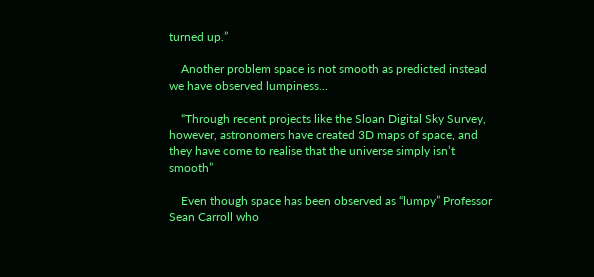turned up.”

    Another problem space is not smooth as predicted instead we have observed lumpiness…

    “Through recent projects like the Sloan Digital Sky Survey, however, astronomers have created 3D maps of space, and they have come to realise that the universe simply isn’t smooth”

    Even though space has been observed as “lumpy” Professor Sean Carroll who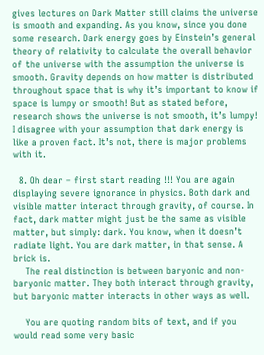gives lectures on Dark Matter still claims the universe is smooth and expanding. As you know, since you done some research. Dark energy goes by Einstein’s general theory of relativity to calculate the overall behavior of the universe with the assumption the universe is smooth. Gravity depends on how matter is distributed throughout space that is why it’s important to know if space is lumpy or smooth! But as stated before, research shows the universe is not smooth, it’s lumpy! I disagree with your assumption that dark energy is like a proven fact. It’s not, there is major problems with it.

  8. Oh dear – first start reading !!! You are again displaying severe ignorance in physics. Both dark and visible matter interact through gravity, of course. In fact, dark matter might just be the same as visible matter, but simply: dark. You know, when it doesn’t radiate light. You are dark matter, in that sense. A brick is.
    The real distinction is between baryonic and non-baryonic matter. They both interact through gravity, but baryonic matter interacts in other ways as well.

    You are quoting random bits of text, and if you would read some very basic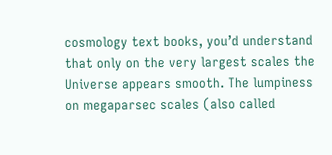cosmology text books, you’d understand that only on the very largest scales the Universe appears smooth. The lumpiness on megaparsec scales (also called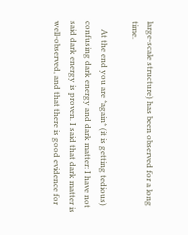large-scale structure) has been observed for a long time.

    At the end you are *again* (it is getting tedious) confusing dark energy and dark matter: I have not said dark energy is proven. I said that dark matter is well-observed, and that there is good evidence for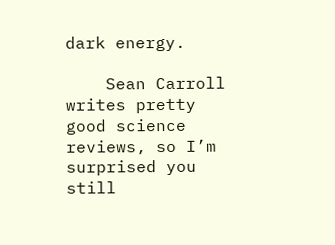dark energy.

    Sean Carroll writes pretty good science reviews, so I’m surprised you still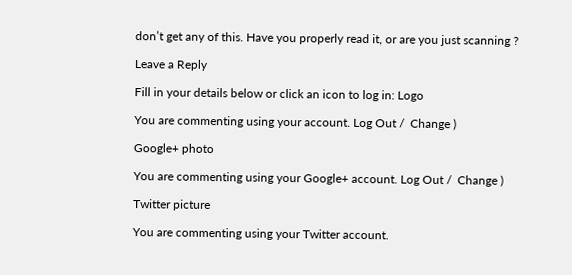don’t get any of this. Have you properly read it, or are you just scanning ?

Leave a Reply

Fill in your details below or click an icon to log in: Logo

You are commenting using your account. Log Out /  Change )

Google+ photo

You are commenting using your Google+ account. Log Out /  Change )

Twitter picture

You are commenting using your Twitter account.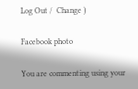Log Out /  Change )

Facebook photo

You are commenting using your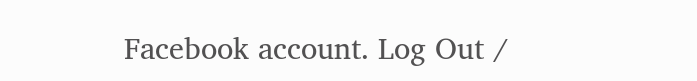Facebook account. Log Out /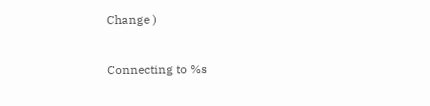Change )


Connecting to %s